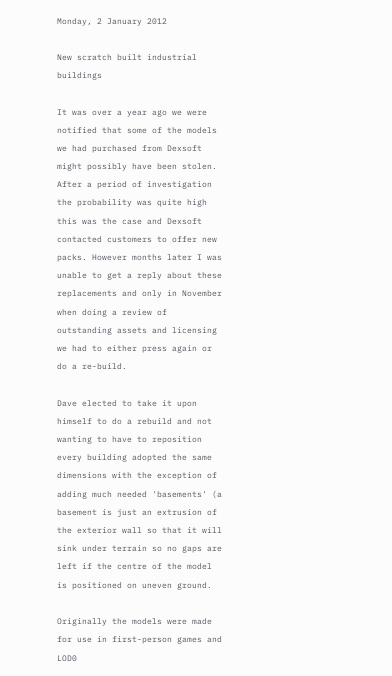Monday, 2 January 2012

New scratch built industrial buildings

It was over a year ago we were notified that some of the models we had purchased from Dexsoft might possibly have been stolen. After a period of investigation the probability was quite high this was the case and Dexsoft contacted customers to offer new packs. However months later I was unable to get a reply about these replacements and only in November when doing a review of outstanding assets and licensing we had to either press again or do a re-build.

Dave elected to take it upon himself to do a rebuild and not wanting to have to reposition every building adopted the same dimensions with the exception of adding much needed 'basements' (a basement is just an extrusion of the exterior wall so that it will sink under terrain so no gaps are left if the centre of the model is positioned on uneven ground.

Originally the models were made for use in first-person games and LOD0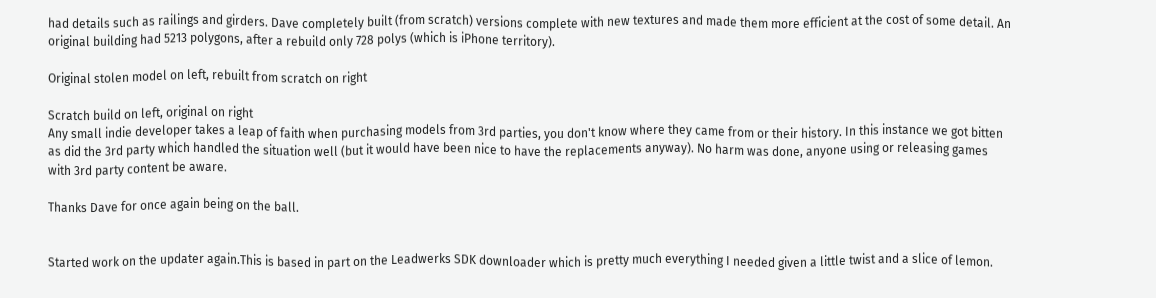had details such as railings and girders. Dave completely built (from scratch) versions complete with new textures and made them more efficient at the cost of some detail. An original building had 5213 polygons, after a rebuild only 728 polys (which is iPhone territory).

Original stolen model on left, rebuilt from scratch on right

Scratch build on left, original on right
Any small indie developer takes a leap of faith when purchasing models from 3rd parties, you don't know where they came from or their history. In this instance we got bitten as did the 3rd party which handled the situation well (but it would have been nice to have the replacements anyway). No harm was done, anyone using or releasing games with 3rd party content be aware.

Thanks Dave for once again being on the ball.


Started work on the updater again.This is based in part on the Leadwerks SDK downloader which is pretty much everything I needed given a little twist and a slice of lemon.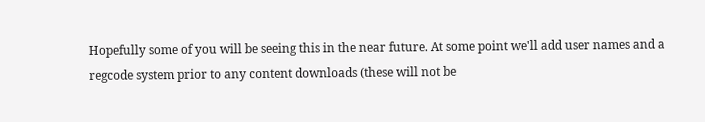Hopefully some of you will be seeing this in the near future. At some point we'll add user names and a regcode system prior to any content downloads (these will not be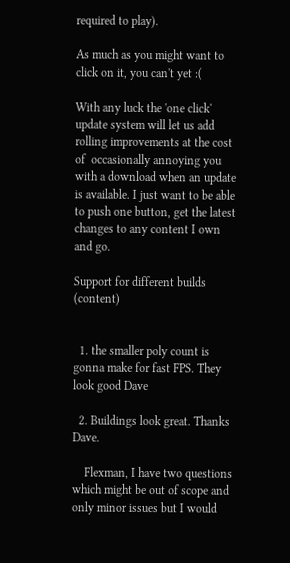required to play).

As much as you might want to click on it, you can't yet :(

With any luck the 'one click' update system will let us add rolling improvements at the cost of  occasionally annoying you with a download when an update is available. I just want to be able to push one button, get the latest changes to any content I own and go.

Support for different builds (content)


  1. the smaller poly count is gonna make for fast FPS. They look good Dave

  2. Buildings look great. Thanks Dave.

    Flexman, I have two questions which might be out of scope and only minor issues but I would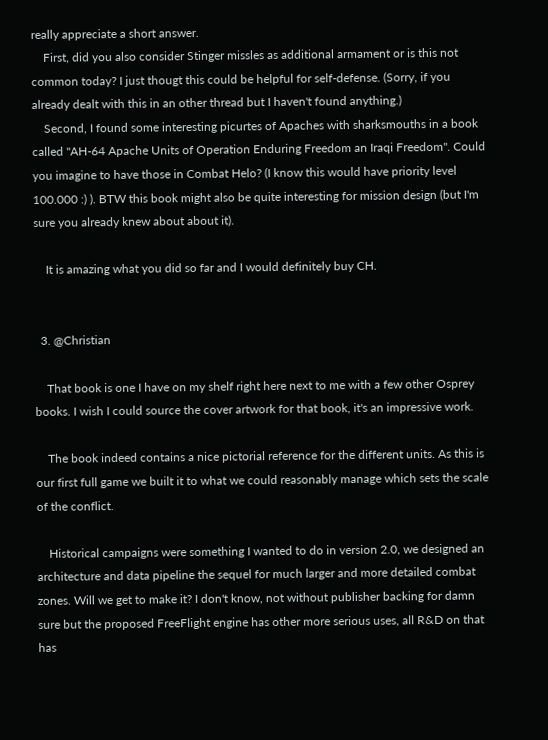really appreciate a short answer.
    First, did you also consider Stinger missles as additional armament or is this not common today? I just thougt this could be helpful for self-defense. (Sorry, if you already dealt with this in an other thread but I haven't found anything.)
    Second, I found some interesting picurtes of Apaches with sharksmouths in a book called "AH-64 Apache Units of Operation Enduring Freedom an Iraqi Freedom". Could you imagine to have those in Combat Helo? (I know this would have priority level 100.000 :) ). BTW this book might also be quite interesting for mission design (but I'm sure you already knew about about it).

    It is amazing what you did so far and I would definitely buy CH.


  3. @Christian

    That book is one I have on my shelf right here next to me with a few other Osprey books. I wish I could source the cover artwork for that book, it's an impressive work.

    The book indeed contains a nice pictorial reference for the different units. As this is our first full game we built it to what we could reasonably manage which sets the scale of the conflict.

    Historical campaigns were something I wanted to do in version 2.0, we designed an architecture and data pipeline the sequel for much larger and more detailed combat zones. Will we get to make it? I don't know, not without publisher backing for damn sure but the proposed FreeFlight engine has other more serious uses, all R&D on that has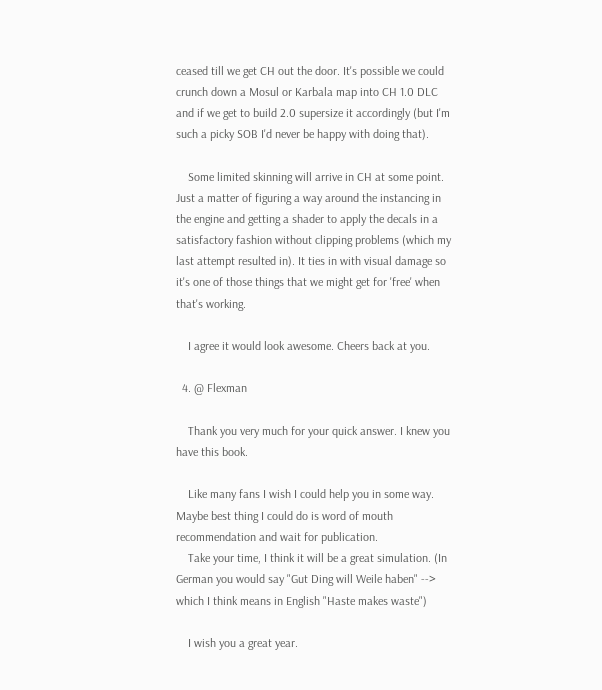ceased till we get CH out the door. It's possible we could crunch down a Mosul or Karbala map into CH 1.0 DLC and if we get to build 2.0 supersize it accordingly (but I'm such a picky SOB I'd never be happy with doing that).

    Some limited skinning will arrive in CH at some point. Just a matter of figuring a way around the instancing in the engine and getting a shader to apply the decals in a satisfactory fashion without clipping problems (which my last attempt resulted in). It ties in with visual damage so it's one of those things that we might get for 'free' when that's working.

    I agree it would look awesome. Cheers back at you.

  4. @ Flexman

    Thank you very much for your quick answer. I knew you have this book.

    Like many fans I wish I could help you in some way. Maybe best thing I could do is word of mouth recommendation and wait for publication.
    Take your time, I think it will be a great simulation. (In German you would say "Gut Ding will Weile haben" --> which I think means in English "Haste makes waste")

    I wish you a great year.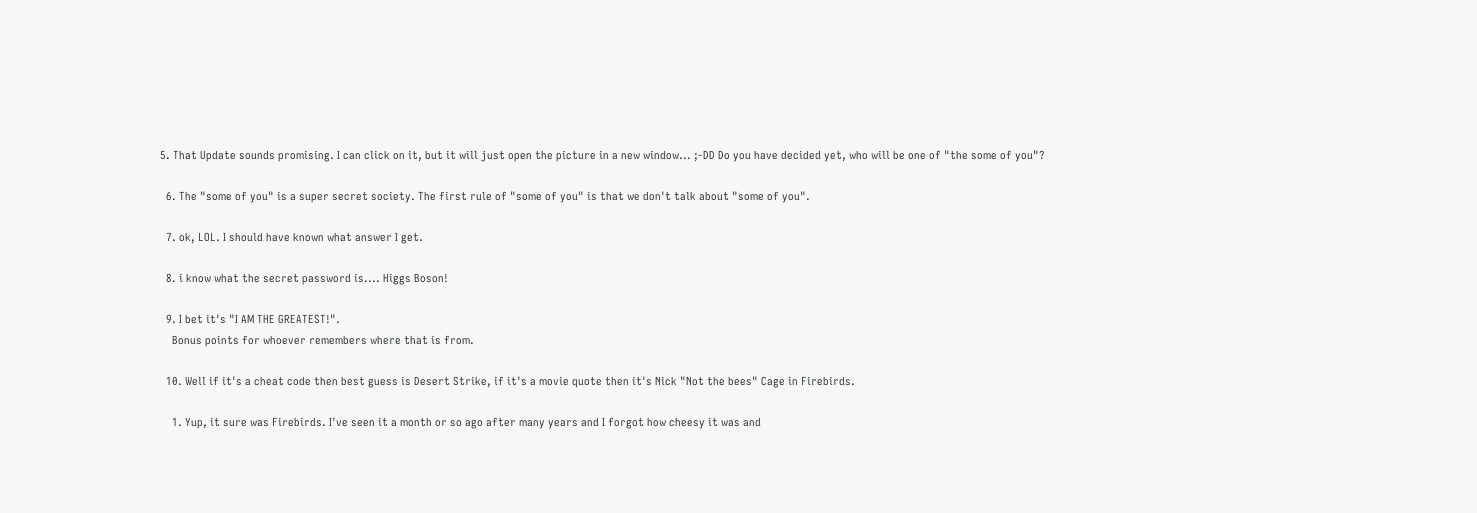5. That Update sounds promising. I can click on it, but it will just open the picture in a new window... ;-DD Do you have decided yet, who will be one of "the some of you"?

  6. The "some of you" is a super secret society. The first rule of "some of you" is that we don't talk about "some of you".

  7. ok, LOL. I should have known what answer I get.

  8. i know what the secret password is.... Higgs Boson!

  9. I bet it's "I AM THE GREATEST!".
    Bonus points for whoever remembers where that is from.

  10. Well if it's a cheat code then best guess is Desert Strike, if it's a movie quote then it's Nick "Not the bees" Cage in Firebirds.

    1. Yup, it sure was Firebirds. I've seen it a month or so ago after many years and I forgot how cheesy it was and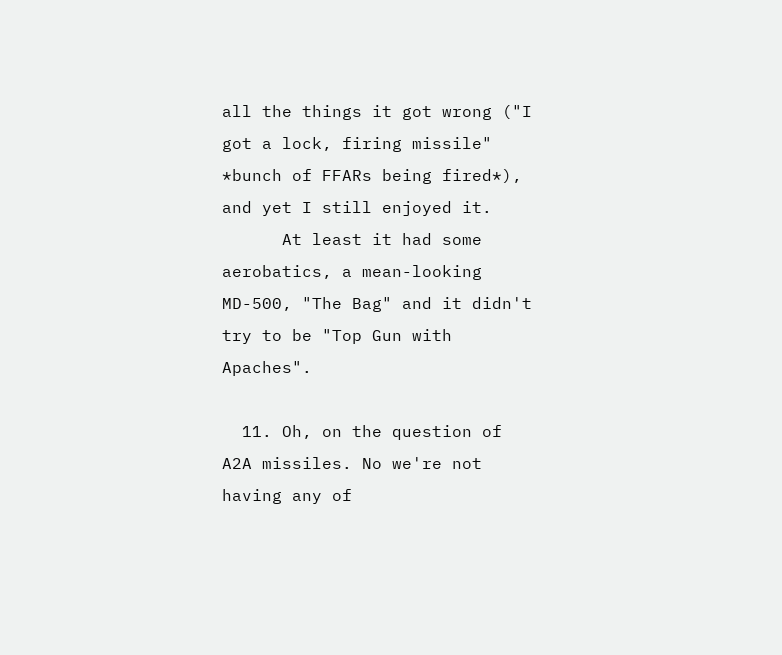all the things it got wrong ("I got a lock, firing missile" *bunch of FFARs being fired*), and yet I still enjoyed it.
      At least it had some aerobatics, a mean-looking MD-500, "The Bag" and it didn't try to be "Top Gun with Apaches".

  11. Oh, on the question of A2A missiles. No we're not having any of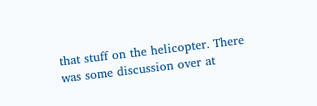that stuff on the helicopter. There was some discussion over at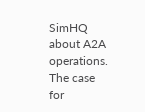SimHQ about A2A operations. The case for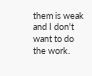them is weak and I don't want to do the work.